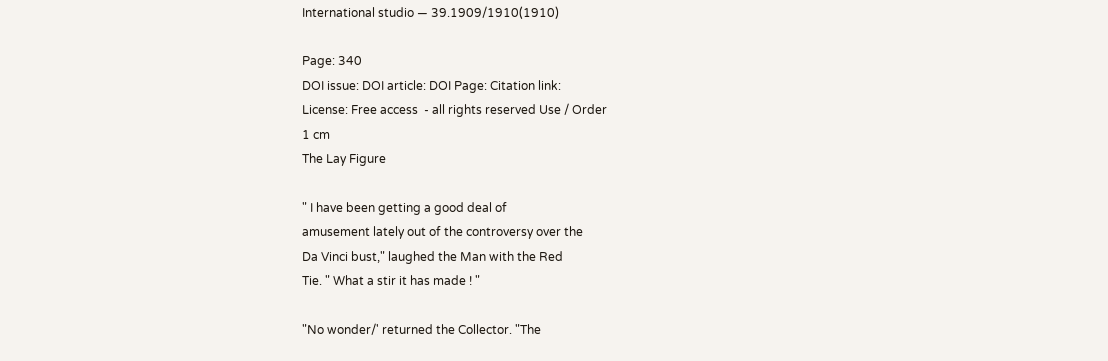International studio — 39.1909/1910(1910)

Page: 340
DOI issue: DOI article: DOI Page: Citation link:
License: Free access  - all rights reserved Use / Order
1 cm
The Lay Figure

" I have been getting a good deal of
amusement lately out of the controversy over the
Da Vinci bust," laughed the Man with the Red
Tie. " What a stir it has made ! "

"No wonder/' returned the Collector. "The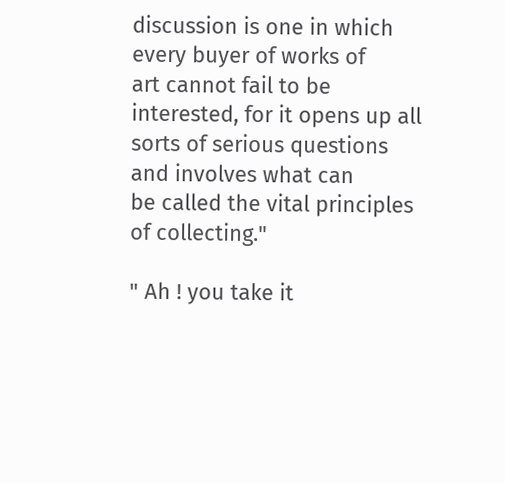discussion is one in which every buyer of works of
art cannot fail to be interested, for it opens up all
sorts of serious questions and involves what can
be called the vital principles of collecting."

" Ah ! you take it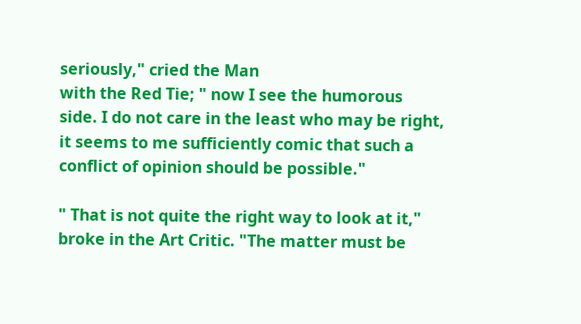seriously," cried the Man
with the Red Tie; " now I see the humorous
side. I do not care in the least who may be right,
it seems to me sufficiently comic that such a
conflict of opinion should be possible."

" That is not quite the right way to look at it,"
broke in the Art Critic. "The matter must be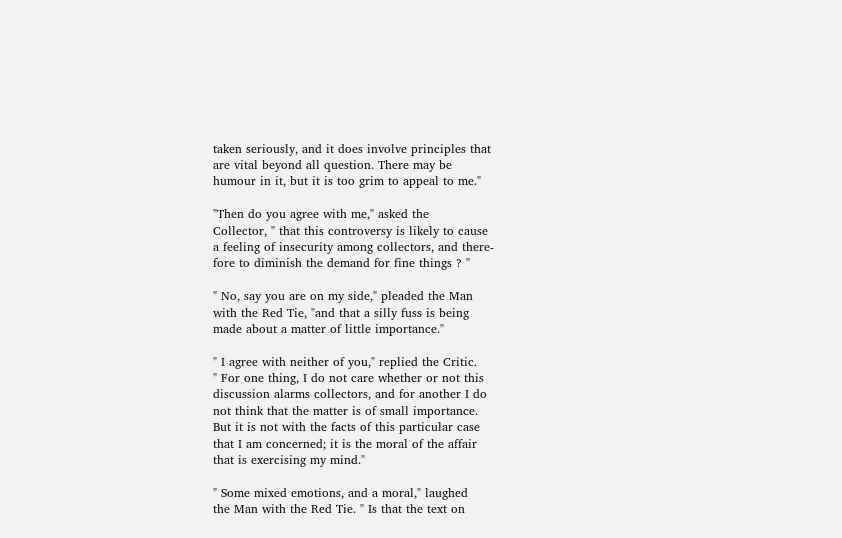taken seriously, and it does involve principles that
are vital beyond all question. There may be
humour in it, but it is too grim to appeal to me."

"Then do you agree with me," asked the
Collector, " that this controversy is likely to cause
a feeling of insecurity among collectors, and there-
fore to diminish the demand for fine things ? "

" No, say you are on my side," pleaded the Man
with the Red Tie, "and that a silly fuss is being
made about a matter of little importance."

" I agree with neither of you," replied the Critic.
" For one thing, I do not care whether or not this
discussion alarms collectors, and for another I do
not think that the matter is of small importance.
But it is not with the facts of this particular case
that I am concerned; it is the moral of the affair
that is exercising my mind."

" Some mixed emotions, and a moral," laughed
the Man with the Red Tie. " Is that the text on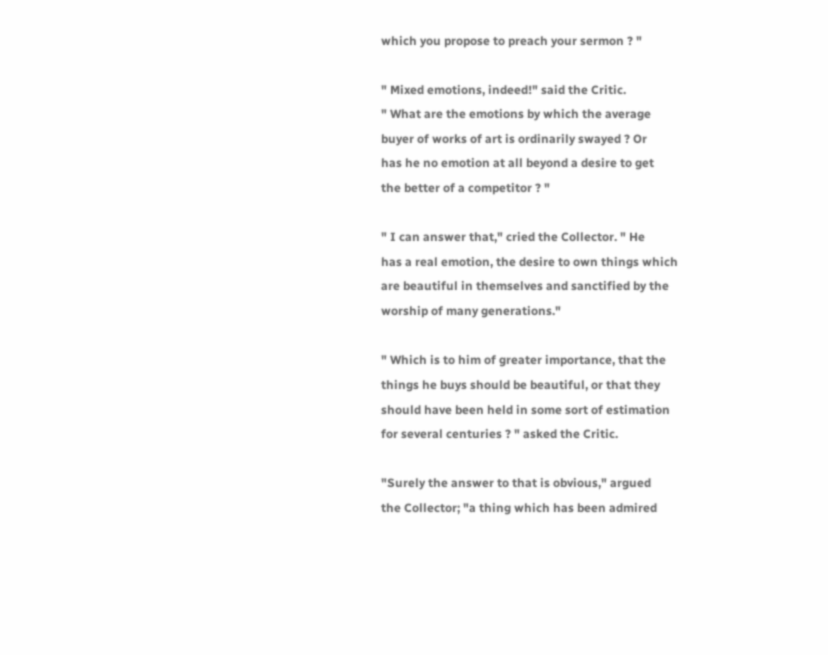which you propose to preach your sermon ? "

" Mixed emotions, indeed!" said the Critic.
" What are the emotions by which the average
buyer of works of art is ordinarily swayed ? Or
has he no emotion at all beyond a desire to get
the better of a competitor ? "

" I can answer that," cried the Collector. " He
has a real emotion, the desire to own things which
are beautiful in themselves and sanctified by the
worship of many generations."

" Which is to him of greater importance, that the
things he buys should be beautiful, or that they
should have been held in some sort of estimation
for several centuries ? " asked the Critic.

"Surely the answer to that is obvious," argued
the Collector; "a thing which has been admired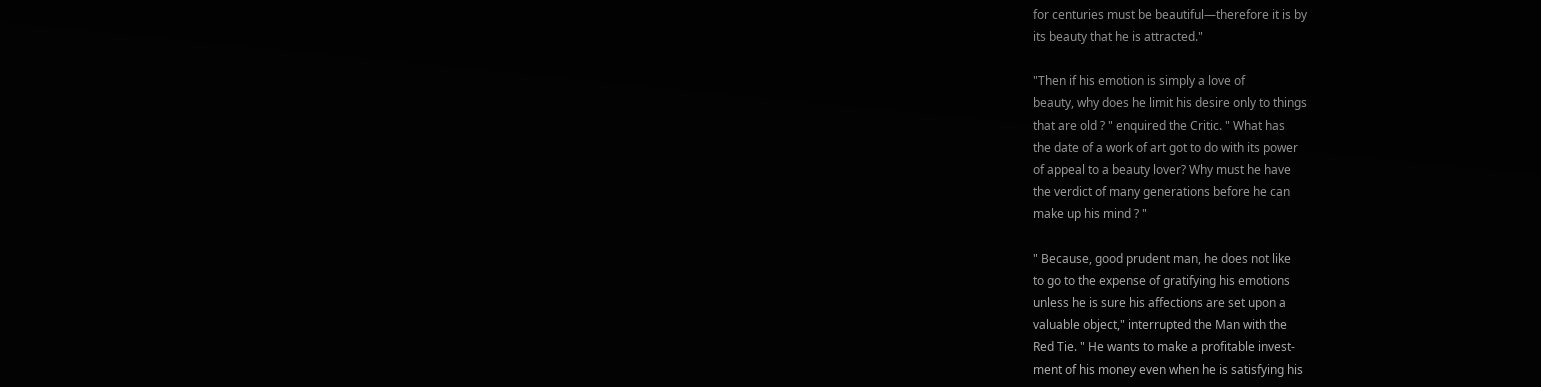for centuries must be beautiful—therefore it is by
its beauty that he is attracted."

"Then if his emotion is simply a love of
beauty, why does he limit his desire only to things
that are old ? " enquired the Critic. " What has
the date of a work of art got to do with its power
of appeal to a beauty lover? Why must he have
the verdict of many generations before he can
make up his mind ? "

" Because, good prudent man, he does not like
to go to the expense of gratifying his emotions
unless he is sure his affections are set upon a
valuable object," interrupted the Man with the
Red Tie. " He wants to make a profitable invest-
ment of his money even when he is satisfying his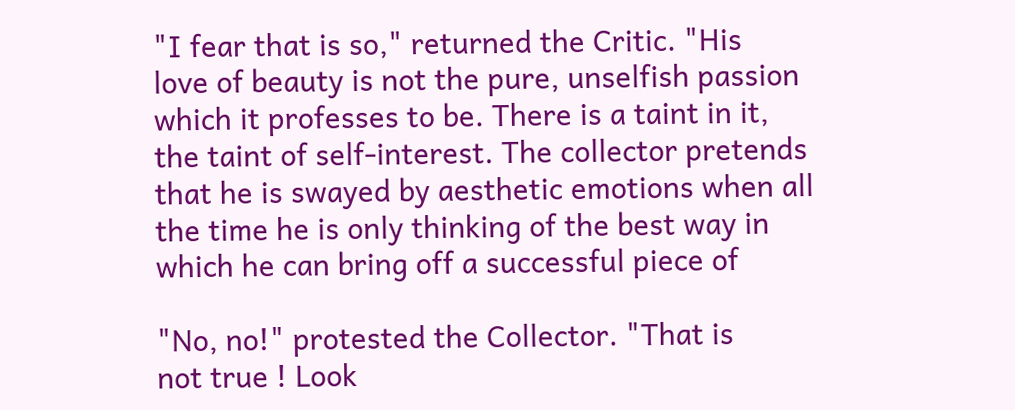"I fear that is so," returned the Critic. "His
love of beauty is not the pure, unselfish passion
which it professes to be. There is a taint in it,
the taint of self-interest. The collector pretends
that he is swayed by aesthetic emotions when all
the time he is only thinking of the best way in
which he can bring off a successful piece of

"No, no!" protested the Collector. "That is
not true ! Look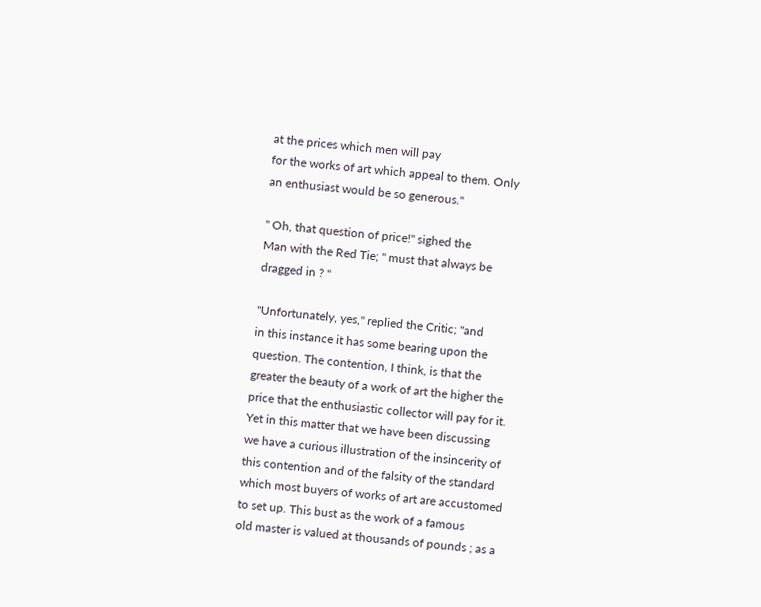at the prices which men will pay
for the works of art which appeal to them. Only
an enthusiast would be so generous."

" Oh, that question of price!" sighed the
Man with the Red Tie; " must that always be
dragged in ? "

"Unfortunately, yes," replied the Critic; "and
in this instance it has some bearing upon the
question. The contention, I think, is that the
greater the beauty of a work of art the higher the
price that the enthusiastic collector will pay for it.
Yet in this matter that we have been discussing
we have a curious illustration of the insincerity of
this contention and of the falsity of the standard
which most buyers of works of art are accustomed
to set up. This bust as the work of a famous
old master is valued at thousands of pounds ; as a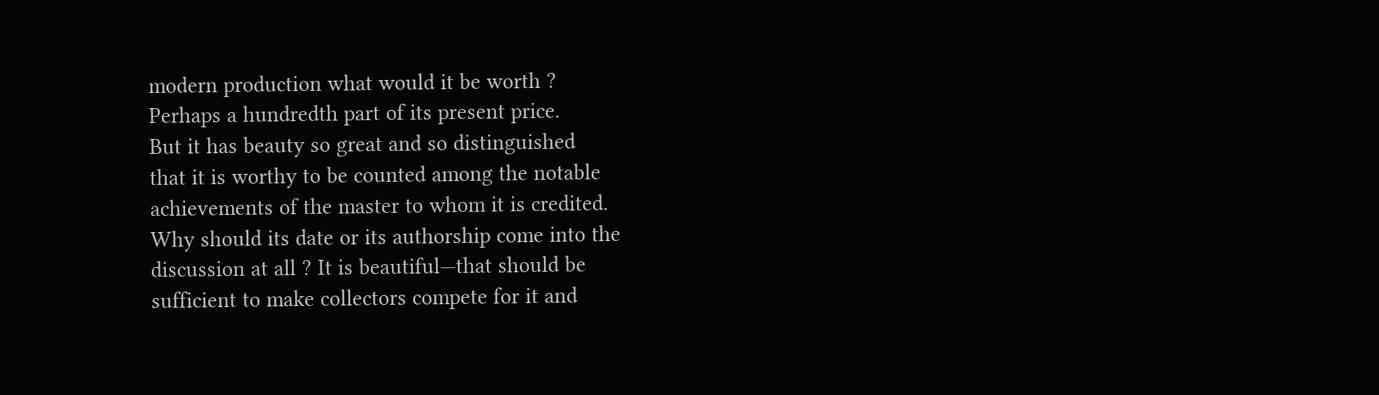modern production what would it be worth ?
Perhaps a hundredth part of its present price.
But it has beauty so great and so distinguished
that it is worthy to be counted among the notable
achievements of the master to whom it is credited.
Why should its date or its authorship come into the
discussion at all ? It is beautiful—that should be
sufficient to make collectors compete for it and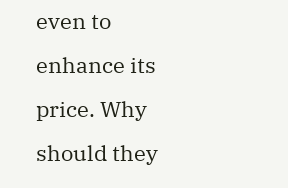even to enhance its price. Why should they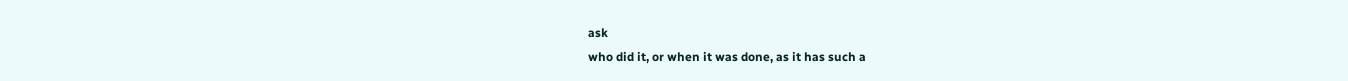ask
who did it, or when it was done, as it has such a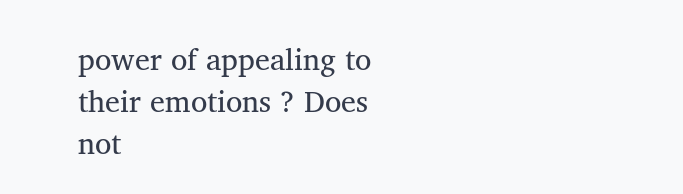power of appealing to their emotions ? Does not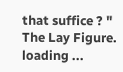that suffice ? " The Lay Figure.
loading ...